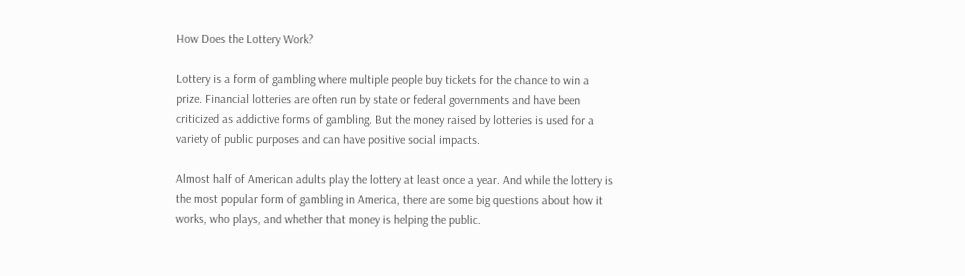How Does the Lottery Work?

Lottery is a form of gambling where multiple people buy tickets for the chance to win a prize. Financial lotteries are often run by state or federal governments and have been criticized as addictive forms of gambling. But the money raised by lotteries is used for a variety of public purposes and can have positive social impacts.

Almost half of American adults play the lottery at least once a year. And while the lottery is the most popular form of gambling in America, there are some big questions about how it works, who plays, and whether that money is helping the public.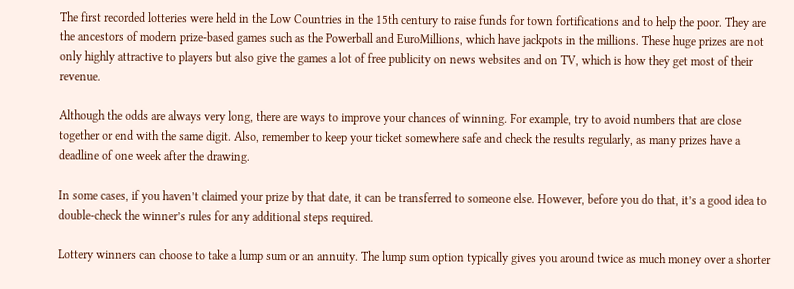The first recorded lotteries were held in the Low Countries in the 15th century to raise funds for town fortifications and to help the poor. They are the ancestors of modern prize-based games such as the Powerball and EuroMillions, which have jackpots in the millions. These huge prizes are not only highly attractive to players but also give the games a lot of free publicity on news websites and on TV, which is how they get most of their revenue.

Although the odds are always very long, there are ways to improve your chances of winning. For example, try to avoid numbers that are close together or end with the same digit. Also, remember to keep your ticket somewhere safe and check the results regularly, as many prizes have a deadline of one week after the drawing.

In some cases, if you haven’t claimed your prize by that date, it can be transferred to someone else. However, before you do that, it’s a good idea to double-check the winner’s rules for any additional steps required.

Lottery winners can choose to take a lump sum or an annuity. The lump sum option typically gives you around twice as much money over a shorter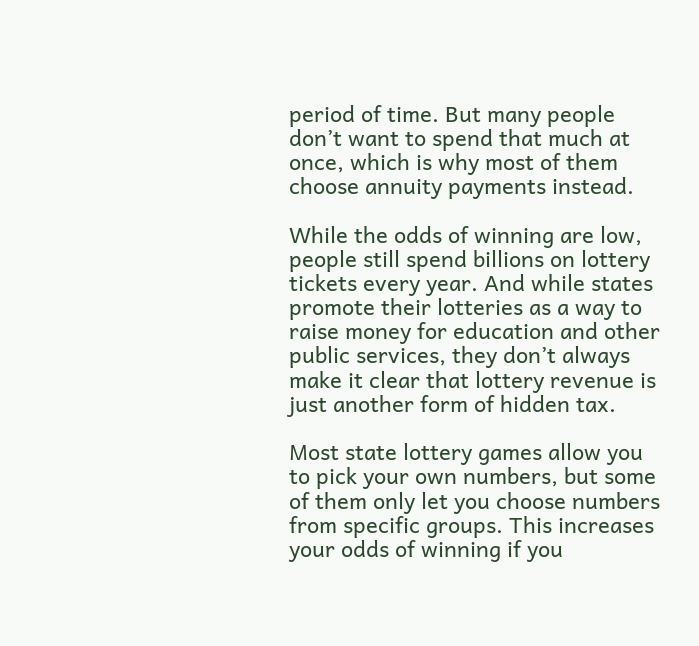period of time. But many people don’t want to spend that much at once, which is why most of them choose annuity payments instead.

While the odds of winning are low, people still spend billions on lottery tickets every year. And while states promote their lotteries as a way to raise money for education and other public services, they don’t always make it clear that lottery revenue is just another form of hidden tax.

Most state lottery games allow you to pick your own numbers, but some of them only let you choose numbers from specific groups. This increases your odds of winning if you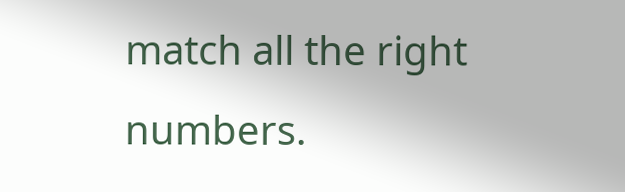match all the right numbers.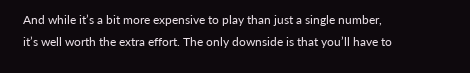And while it’s a bit more expensive to play than just a single number, it’s well worth the extra effort. The only downside is that you’ll have to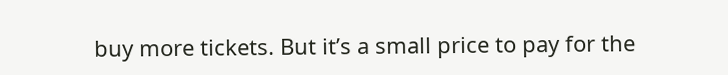buy more tickets. But it’s a small price to pay for the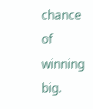chance of winning big.